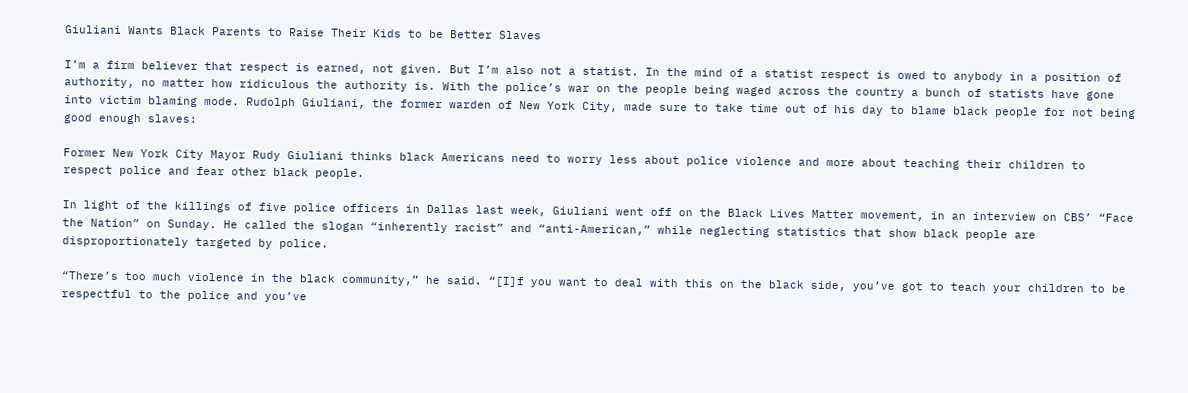Giuliani Wants Black Parents to Raise Their Kids to be Better Slaves

I’m a firm believer that respect is earned, not given. But I’m also not a statist. In the mind of a statist respect is owed to anybody in a position of authority, no matter how ridiculous the authority is. With the police’s war on the people being waged across the country a bunch of statists have gone into victim blaming mode. Rudolph Giuliani, the former warden of New York City, made sure to take time out of his day to blame black people for not being good enough slaves:

Former New York City Mayor Rudy Giuliani thinks black Americans need to worry less about police violence and more about teaching their children to respect police and fear other black people.

In light of the killings of five police officers in Dallas last week, Giuliani went off on the Black Lives Matter movement, in an interview on CBS’ “Face the Nation” on Sunday. He called the slogan “inherently racist” and “anti-American,” while neglecting statistics that show black people are disproportionately targeted by police.

“There’s too much violence in the black community,” he said. “[I]f you want to deal with this on the black side, you’ve got to teach your children to be respectful to the police and you’ve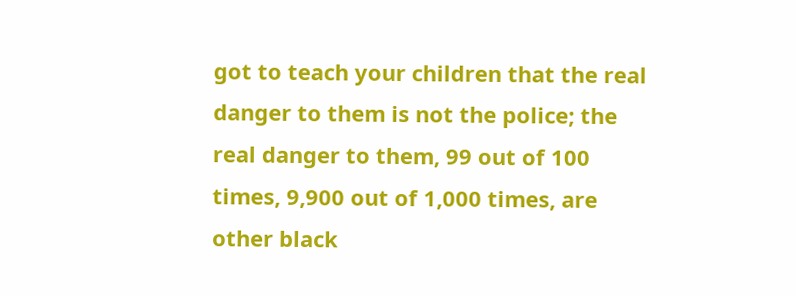got to teach your children that the real danger to them is not the police; the real danger to them, 99 out of 100 times, 9,900 out of 1,000 times, are other black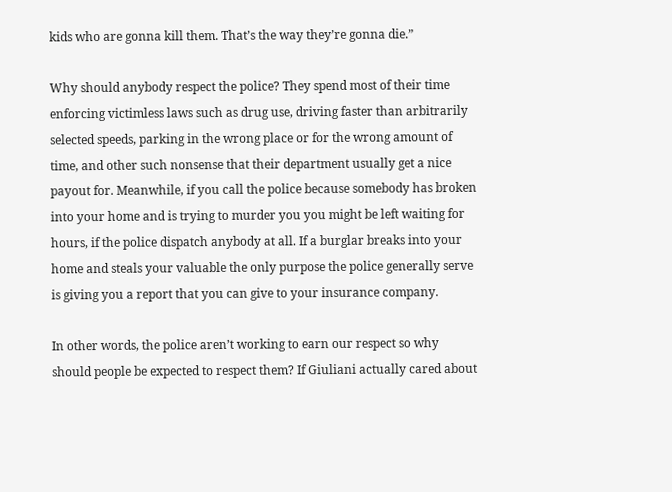kids who are gonna kill them. That’s the way they’re gonna die.”

Why should anybody respect the police? They spend most of their time enforcing victimless laws such as drug use, driving faster than arbitrarily selected speeds, parking in the wrong place or for the wrong amount of time, and other such nonsense that their department usually get a nice payout for. Meanwhile, if you call the police because somebody has broken into your home and is trying to murder you you might be left waiting for hours, if the police dispatch anybody at all. If a burglar breaks into your home and steals your valuable the only purpose the police generally serve is giving you a report that you can give to your insurance company.

In other words, the police aren’t working to earn our respect so why should people be expected to respect them? If Giuliani actually cared about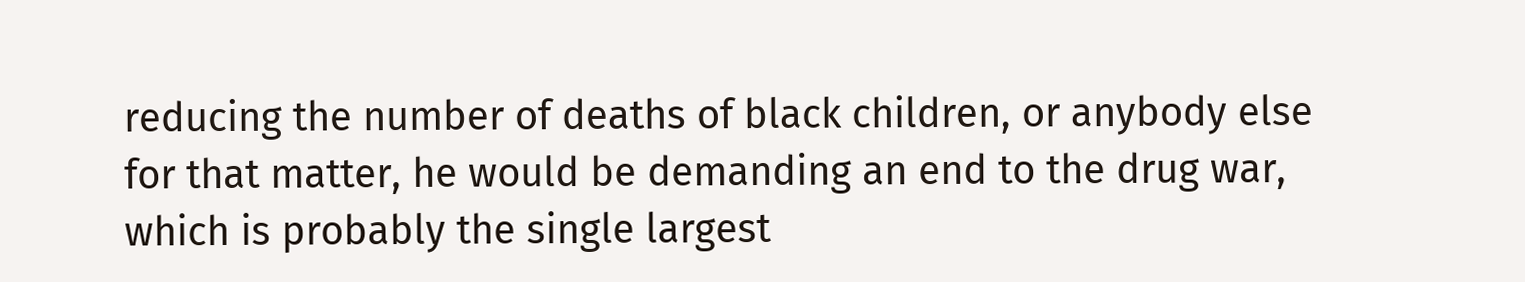reducing the number of deaths of black children, or anybody else for that matter, he would be demanding an end to the drug war, which is probably the single largest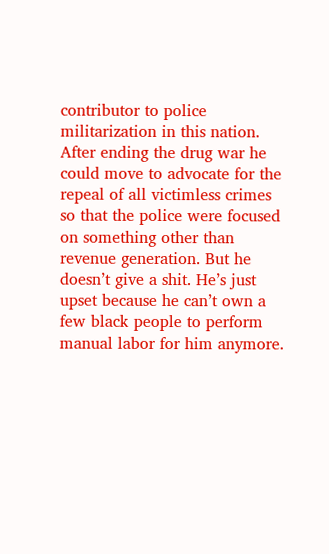contributor to police militarization in this nation. After ending the drug war he could move to advocate for the repeal of all victimless crimes so that the police were focused on something other than revenue generation. But he doesn’t give a shit. He’s just upset because he can’t own a few black people to perform manual labor for him anymore.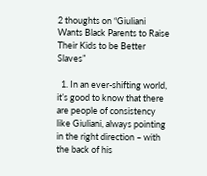2 thoughts on “Giuliani Wants Black Parents to Raise Their Kids to be Better Slaves”

  1. In an ever-shifting world, it’s good to know that there are people of consistency like Giuliani, always pointing in the right direction – with the back of his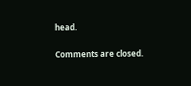head.

Comments are closed.